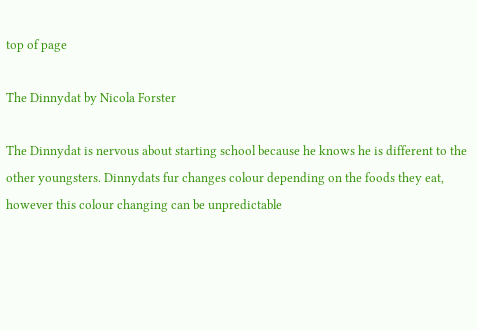top of page

The Dinnydat by Nicola Forster

The Dinnydat is nervous about starting school because he knows he is different to the other youngsters. Dinnydats fur changes colour depending on the foods they eat, however this colour changing can be unpredictable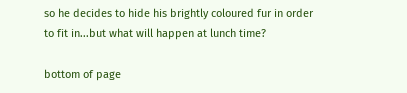so he decides to hide his brightly coloured fur in order to fit in...but what will happen at lunch time?

bottom of page